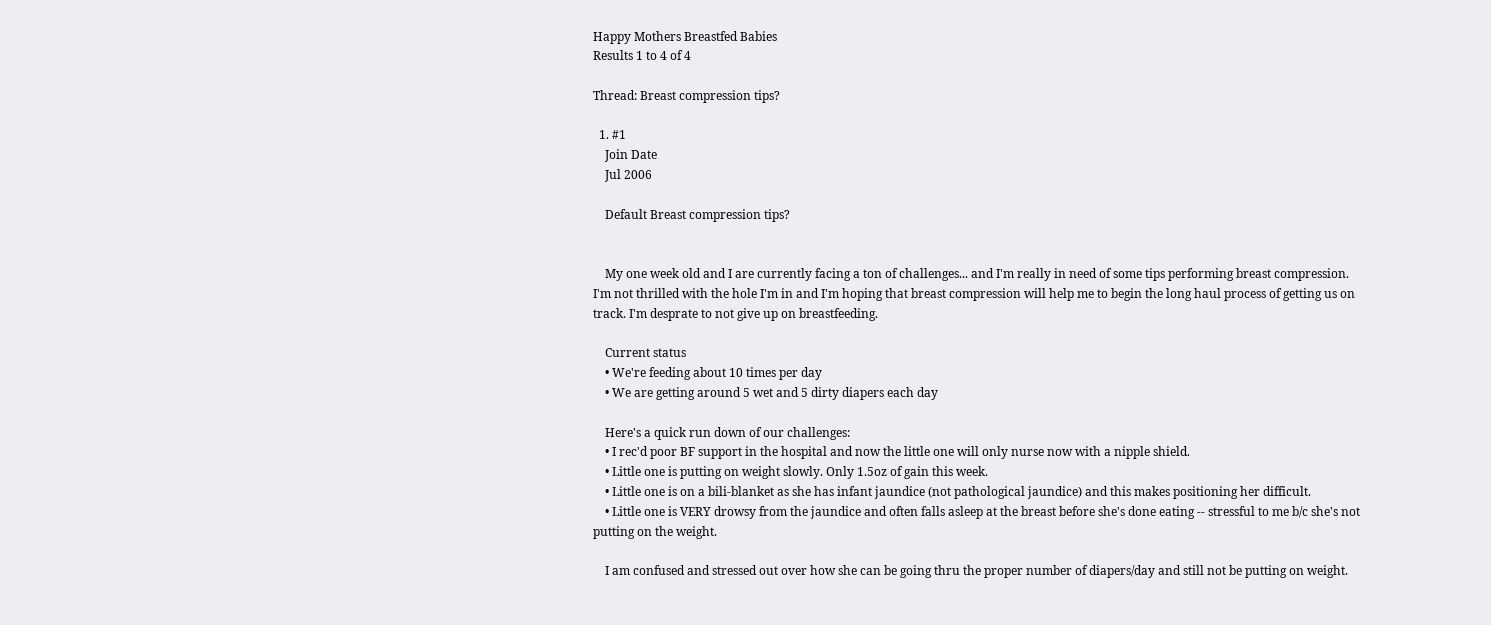Happy Mothers Breastfed Babies
Results 1 to 4 of 4

Thread: Breast compression tips?

  1. #1
    Join Date
    Jul 2006

    Default Breast compression tips?


    My one week old and I are currently facing a ton of challenges... and I'm really in need of some tips performing breast compression. I'm not thrilled with the hole I'm in and I'm hoping that breast compression will help me to begin the long haul process of getting us on track. I'm desprate to not give up on breastfeeding.

    Current status
    • We're feeding about 10 times per day
    • We are getting around 5 wet and 5 dirty diapers each day

    Here's a quick run down of our challenges:
    • I rec'd poor BF support in the hospital and now the little one will only nurse now with a nipple shield.
    • Little one is putting on weight slowly. Only 1.5oz of gain this week.
    • Little one is on a bili-blanket as she has infant jaundice (not pathological jaundice) and this makes positioning her difficult.
    • Little one is VERY drowsy from the jaundice and often falls asleep at the breast before she's done eating -- stressful to me b/c she's not putting on the weight.

    I am confused and stressed out over how she can be going thru the proper number of diapers/day and still not be putting on weight.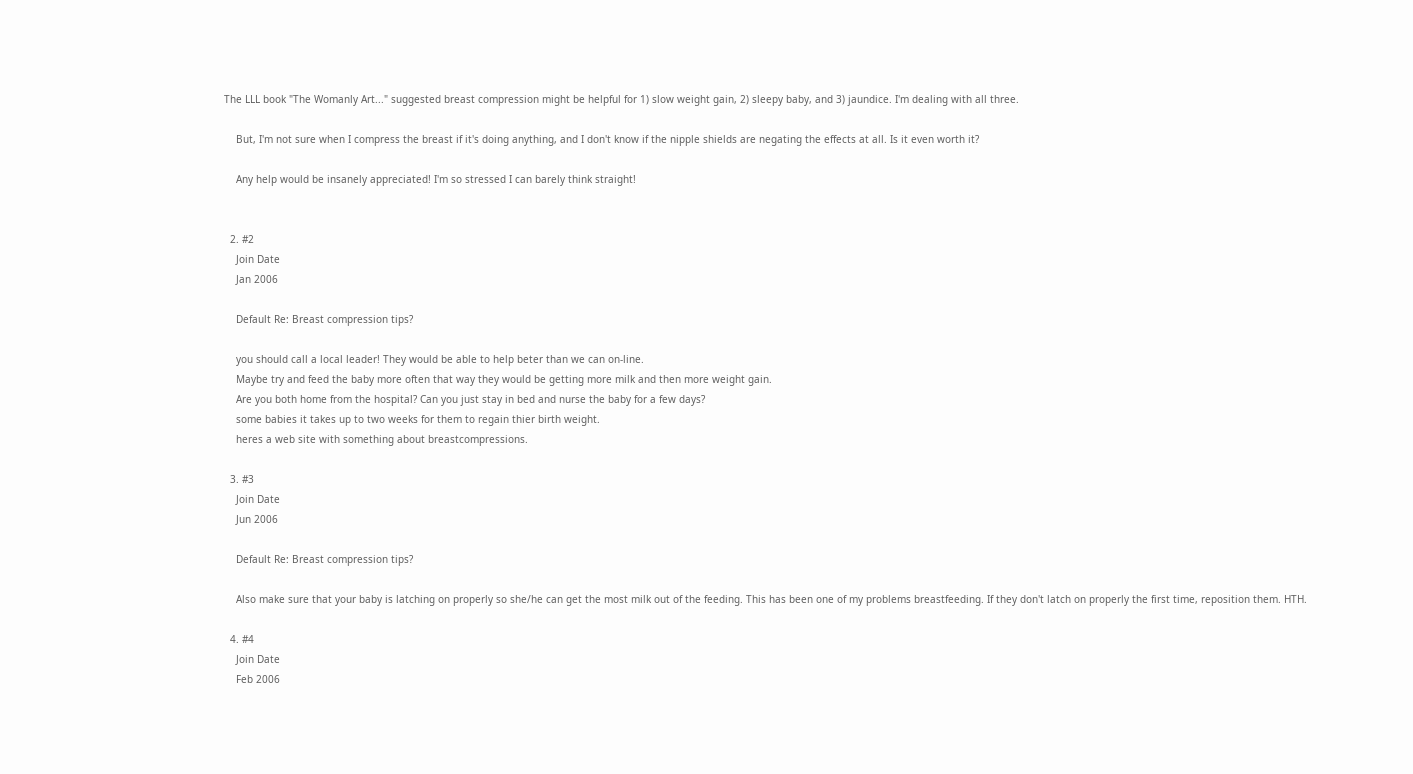The LLL book "The Womanly Art..." suggested breast compression might be helpful for 1) slow weight gain, 2) sleepy baby, and 3) jaundice. I'm dealing with all three.

    But, I'm not sure when I compress the breast if it's doing anything, and I don't know if the nipple shields are negating the effects at all. Is it even worth it?

    Any help would be insanely appreciated! I'm so stressed I can barely think straight!


  2. #2
    Join Date
    Jan 2006

    Default Re: Breast compression tips?

    you should call a local leader! They would be able to help beter than we can on-line.
    Maybe try and feed the baby more often that way they would be getting more milk and then more weight gain.
    Are you both home from the hospital? Can you just stay in bed and nurse the baby for a few days?
    some babies it takes up to two weeks for them to regain thier birth weight.
    heres a web site with something about breastcompressions.

  3. #3
    Join Date
    Jun 2006

    Default Re: Breast compression tips?

    Also make sure that your baby is latching on properly so she/he can get the most milk out of the feeding. This has been one of my problems breastfeeding. If they don't latch on properly the first time, reposition them. HTH.

  4. #4
    Join Date
    Feb 2006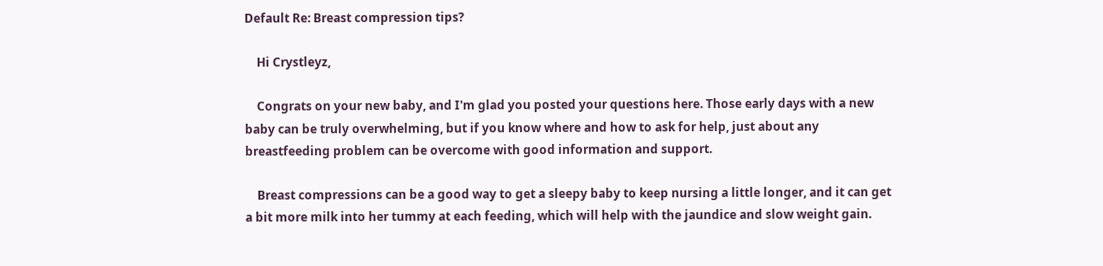Default Re: Breast compression tips?

    Hi Crystleyz,

    Congrats on your new baby, and I'm glad you posted your questions here. Those early days with a new baby can be truly overwhelming, but if you know where and how to ask for help, just about any breastfeeding problem can be overcome with good information and support.

    Breast compressions can be a good way to get a sleepy baby to keep nursing a little longer, and it can get a bit more milk into her tummy at each feeding, which will help with the jaundice and slow weight gain.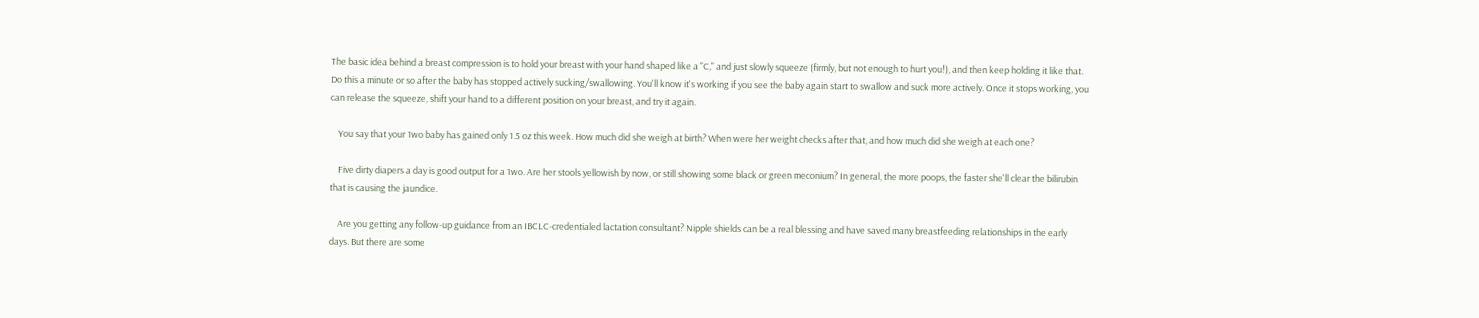The basic idea behind a breast compression is to hold your breast with your hand shaped like a "C," and just slowly squeeze (firmly, but not enough to hurt you!), and then keep holding it like that. Do this a minute or so after the baby has stopped actively sucking/swallowing. You'll know it's working if you see the baby again start to swallow and suck more actively. Once it stops working, you can release the squeeze, shift your hand to a different position on your breast, and try it again.

    You say that your 1wo baby has gained only 1.5 oz this week. How much did she weigh at birth? When were her weight checks after that, and how much did she weigh at each one?

    Five dirty diapers a day is good output for a 1wo. Are her stools yellowish by now, or still showing some black or green meconium? In general, the more poops, the faster she'll clear the bilirubin that is causing the jaundice.

    Are you getting any follow-up guidance from an IBCLC-credentialed lactation consultant? Nipple shields can be a real blessing and have saved many breastfeeding relationships in the early days. But there are some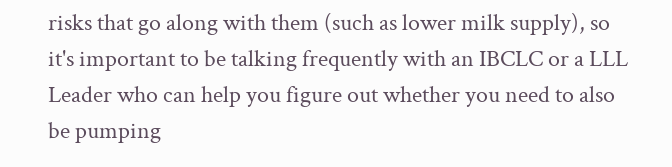risks that go along with them (such as lower milk supply), so it's important to be talking frequently with an IBCLC or a LLL Leader who can help you figure out whether you need to also be pumping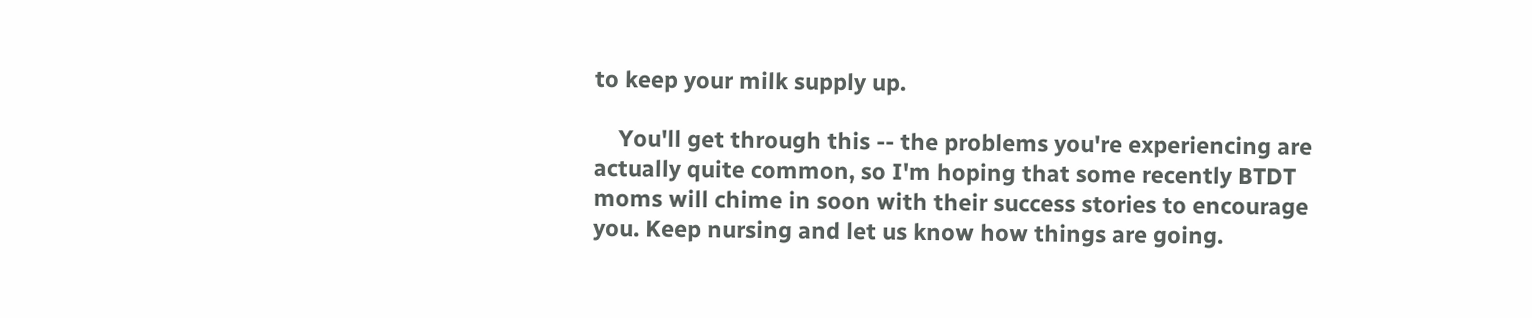to keep your milk supply up.

    You'll get through this -- the problems you're experiencing are actually quite common, so I'm hoping that some recently BTDT moms will chime in soon with their success stories to encourage you. Keep nursing and let us know how things are going.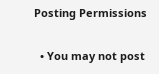Posting Permissions

  • You may not post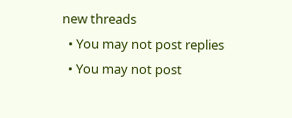new threads
  • You may not post replies
  • You may not post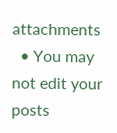attachments
  • You may not edit your posts